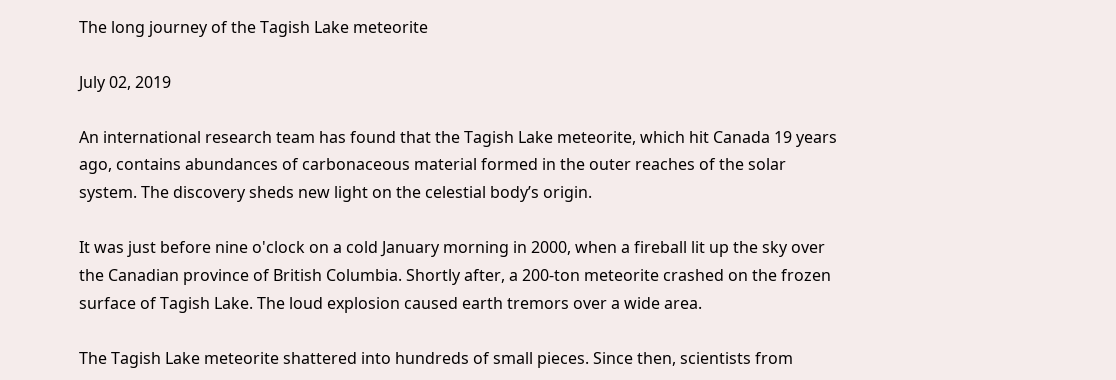The long journey of the Tagish Lake meteorite

July 02, 2019

An international research team has found that the Tagish Lake meteorite, which hit Canada 19 years ago, contains abundances of carbonaceous material formed in the outer reaches of the solar system. The discovery sheds new light on the celestial body’s origin.

It was just before nine o'clock on a cold January morning in 2000, when a fireball lit up the sky over the Canadian province of British Columbia. Shortly after, a 200-ton meteorite crashed on the frozen surface of Tagish Lake. The loud explosion caused earth tremors over a wide area.

The Tagish Lake meteorite shattered into hundreds of small pieces. Since then, scientists from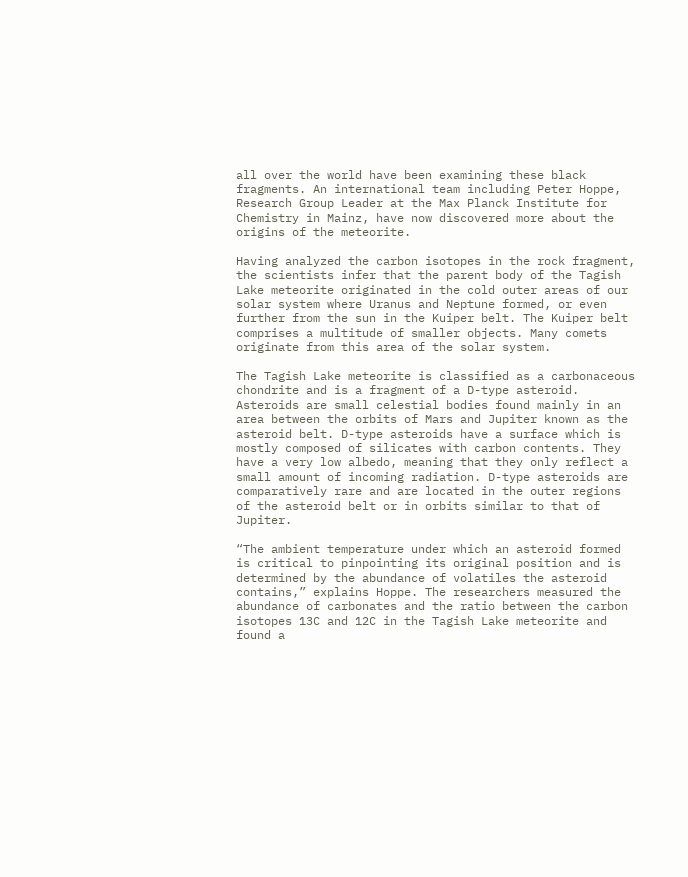all over the world have been examining these black fragments. An international team including Peter Hoppe, Research Group Leader at the Max Planck Institute for Chemistry in Mainz, have now discovered more about the origins of the meteorite.

Having analyzed the carbon isotopes in the rock fragment, the scientists infer that the parent body of the Tagish Lake meteorite originated in the cold outer areas of our solar system where Uranus and Neptune formed, or even further from the sun in the Kuiper belt. The Kuiper belt comprises a multitude of smaller objects. Many comets originate from this area of the solar system.

The Tagish Lake meteorite is classified as a carbonaceous chondrite and is a fragment of a D-type asteroid. Asteroids are small celestial bodies found mainly in an area between the orbits of Mars and Jupiter known as the asteroid belt. D-type asteroids have a surface which is mostly composed of silicates with carbon contents. They have a very low albedo, meaning that they only reflect a small amount of incoming radiation. D-type asteroids are comparatively rare and are located in the outer regions of the asteroid belt or in orbits similar to that of Jupiter.

“The ambient temperature under which an asteroid formed is critical to pinpointing its original position and is determined by the abundance of volatiles the asteroid contains,” explains Hoppe. The researchers measured the abundance of carbonates and the ratio between the carbon isotopes 13C and 12C in the Tagish Lake meteorite and found a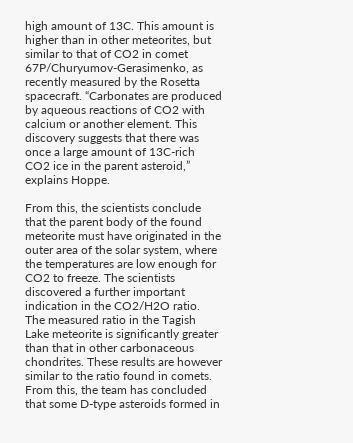high amount of 13C. This amount is higher than in other meteorites, but similar to that of CO2 in comet 67P/Churyumov-Gerasimenko, as recently measured by the Rosetta spacecraft. “Carbonates are produced by aqueous reactions of CO2 with calcium or another element. This discovery suggests that there was once a large amount of 13C-rich CO2 ice in the parent asteroid,” explains Hoppe.

From this, the scientists conclude that the parent body of the found meteorite must have originated in the outer area of the solar system, where the temperatures are low enough for CO2 to freeze. The scientists discovered a further important indication in the CO2/H2O ratio. The measured ratio in the Tagish Lake meteorite is significantly greater than that in other carbonaceous chondrites. These results are however similar to the ratio found in comets. From this, the team has concluded that some D-type asteroids formed in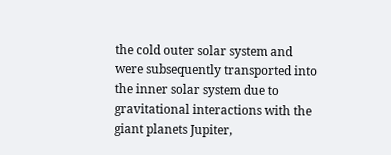the cold outer solar system and were subsequently transported into the inner solar system due to gravitational interactions with the giant planets Jupiter,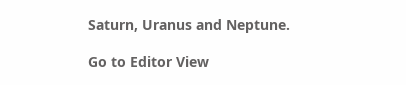Saturn, Uranus and Neptune.

Go to Editor View